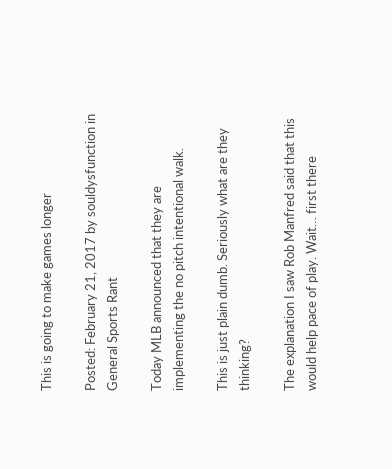This is going to make games longer

Posted: February 21, 2017 by souldysfunction in General Sports Rant

Today MLB announced that they are implementing the no pitch intentional walk.

This is just plain dumb. Seriously what are they thinking?

The explanation I saw Rob Manfred said that this would help pace of play. Wait… first there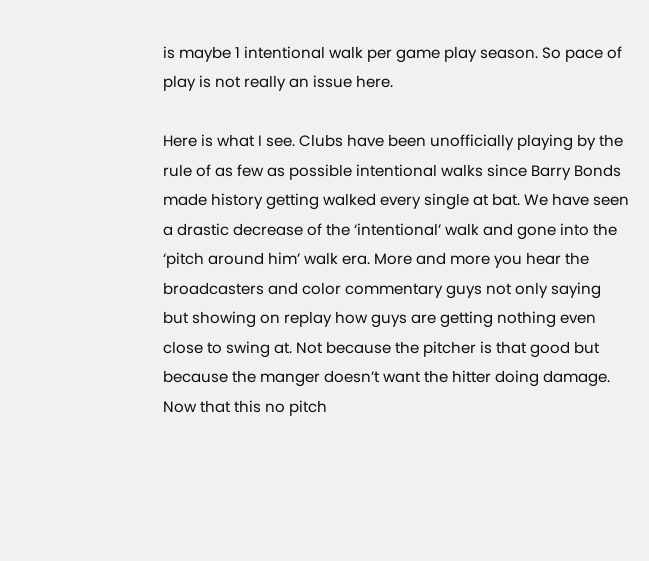is maybe 1 intentional walk per game play season. So pace of play is not really an issue here.

Here is what I see. Clubs have been unofficially playing by the rule of as few as possible intentional walks since Barry Bonds made history getting walked every single at bat. We have seen a drastic decrease of the ‘intentional’ walk and gone into the ‘pitch around him’ walk era. More and more you hear the broadcasters and color commentary guys not only saying but showing on replay how guys are getting nothing even close to swing at. Not because the pitcher is that good but because the manger doesn’t want the hitter doing damage. Now that this no pitch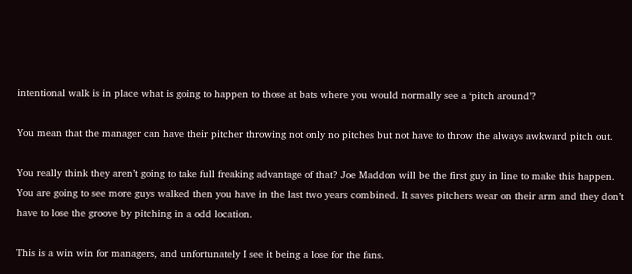intentional walk is in place what is going to happen to those at bats where you would normally see a ‘pitch around’?

You mean that the manager can have their pitcher throwing not only no pitches but not have to throw the always awkward pitch out.

You really think they aren’t going to take full freaking advantage of that? Joe Maddon will be the first guy in line to make this happen. You are going to see more guys walked then you have in the last two years combined. It saves pitchers wear on their arm and they don’t have to lose the groove by pitching in a odd location.

This is a win win for managers, and unfortunately I see it being a lose for the fans.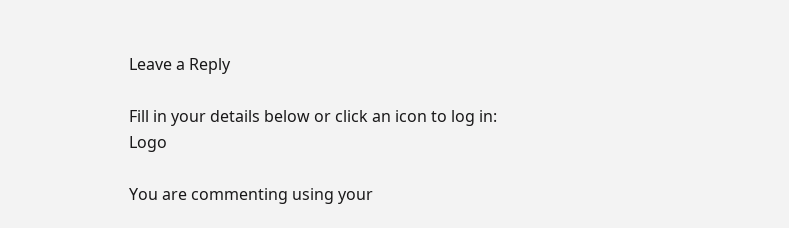Leave a Reply

Fill in your details below or click an icon to log in: Logo

You are commenting using your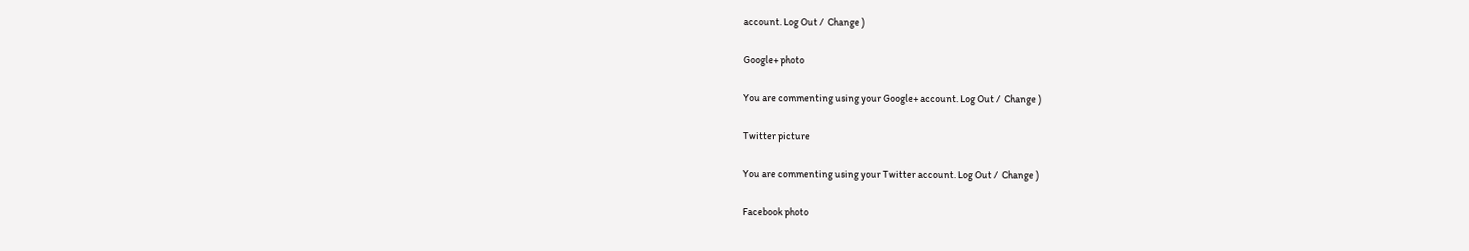account. Log Out /  Change )

Google+ photo

You are commenting using your Google+ account. Log Out /  Change )

Twitter picture

You are commenting using your Twitter account. Log Out /  Change )

Facebook photo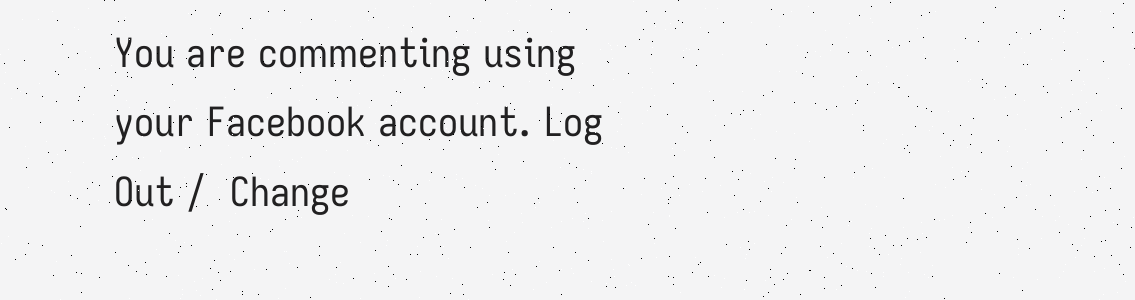You are commenting using your Facebook account. Log Out /  Change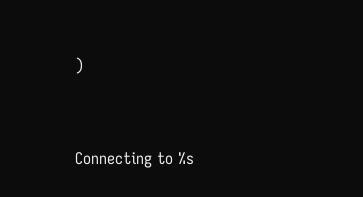)


Connecting to %s